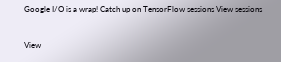Google I/O is a wrap! Catch up on TensorFlow sessions View sessions


View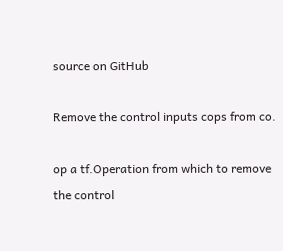source on GitHub

Remove the control inputs cops from co.

op a tf.Operation from which to remove the control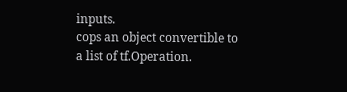inputs.
cops an object convertible to a list of tf.Operation.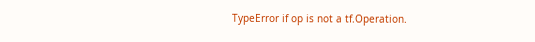TypeError if op is not a tf.Operation.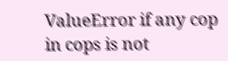ValueError if any cop in cops is not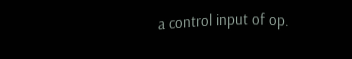a control input of op.